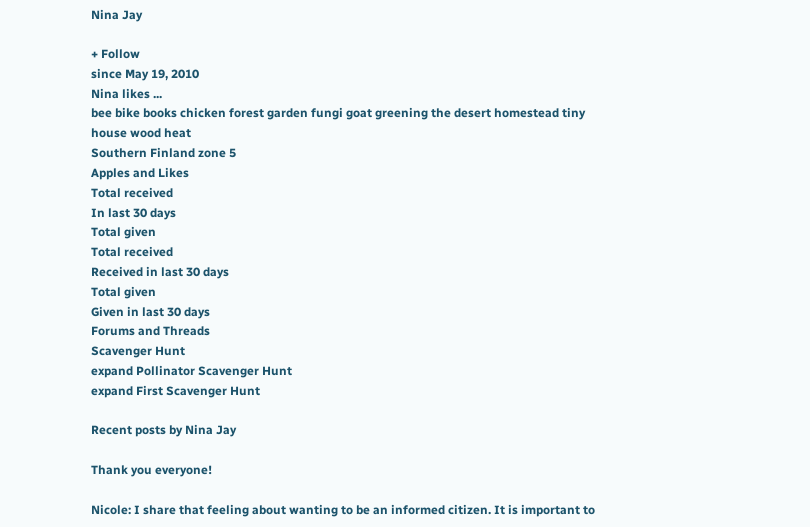Nina Jay

+ Follow
since May 19, 2010
Nina likes ...
bee bike books chicken forest garden fungi goat greening the desert homestead tiny house wood heat
Southern Finland zone 5
Apples and Likes
Total received
In last 30 days
Total given
Total received
Received in last 30 days
Total given
Given in last 30 days
Forums and Threads
Scavenger Hunt
expand Pollinator Scavenger Hunt
expand First Scavenger Hunt

Recent posts by Nina Jay

Thank you everyone!

Nicole: I share that feeling about wanting to be an informed citizen. It is important to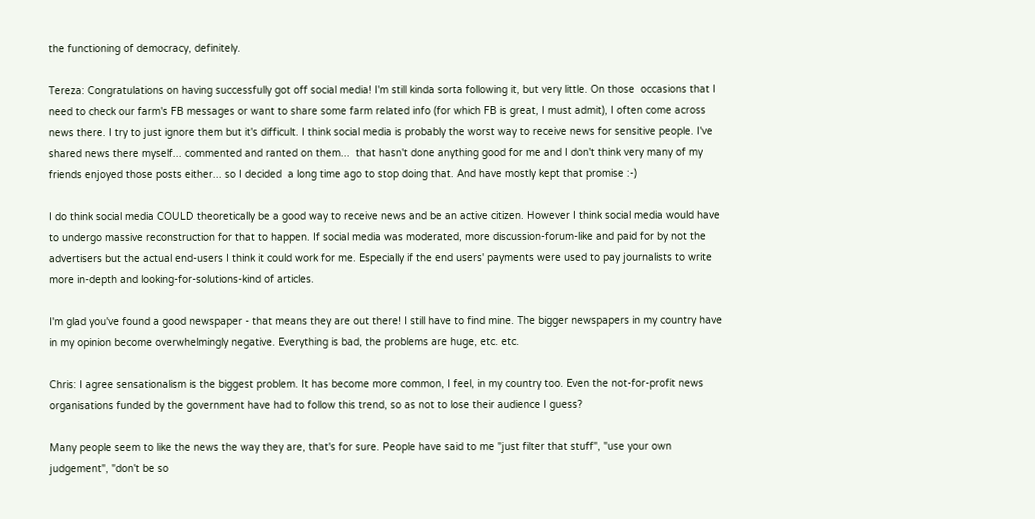the functioning of democracy, definitely.

Tereza: Congratulations on having successfully got off social media! I'm still kinda sorta following it, but very little. On those  occasions that I need to check our farm's FB messages or want to share some farm related info (for which FB is great, I must admit), I often come across news there. I try to just ignore them but it's difficult. I think social media is probably the worst way to receive news for sensitive people. I've shared news there myself... commented and ranted on them...  that hasn't done anything good for me and I don't think very many of my friends enjoyed those posts either... so I decided  a long time ago to stop doing that. And have mostly kept that promise :-)

I do think social media COULD theoretically be a good way to receive news and be an active citizen. However I think social media would have to undergo massive reconstruction for that to happen. If social media was moderated, more discussion-forum-like and paid for by not the advertisers but the actual end-users I think it could work for me. Especially if the end users' payments were used to pay journalists to write more in-depth and looking-for-solutions-kind of articles.

I'm glad you've found a good newspaper - that means they are out there! I still have to find mine. The bigger newspapers in my country have in my opinion become overwhelmingly negative. Everything is bad, the problems are huge, etc. etc.

Chris: I agree sensationalism is the biggest problem. It has become more common, I feel, in my country too. Even the not-for-profit news organisations funded by the government have had to follow this trend, so as not to lose their audience I guess?

Many people seem to like the news the way they are, that's for sure. People have said to me "just filter that stuff", "use your own judgement", "don't be so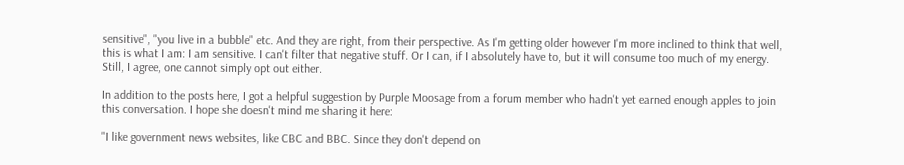sensitive", "you live in a bubble" etc. And they are right, from their perspective. As I'm getting older however I'm more inclined to think that well, this is what I am: I am sensitive. I can't filter that negative stuff. Or I can, if I absolutely have to, but it will consume too much of my energy. Still, I agree, one cannot simply opt out either.

In addition to the posts here, I got a helpful suggestion by Purple Moosage from a forum member who hadn't yet earned enough apples to join this conversation. I hope she doesn't mind me sharing it here:

"I like government news websites, like CBC and BBC. Since they don't depend on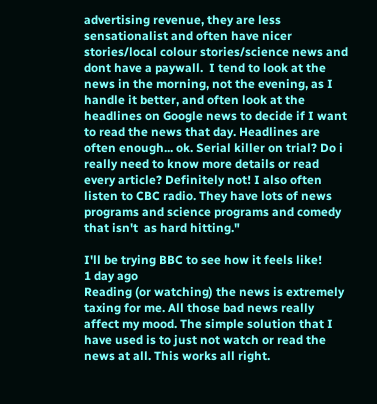advertising revenue, they are less sensationalist and often have nicer stories/local colour stories/science news and dont have a paywall.  I tend to look at the news in the morning, not the evening, as I handle it better, and often look at the headlines on Google news to decide if I want to read the news that day. Headlines are often enough... ok. Serial killer on trial? Do i really need to know more details or read every article? Definitely not! I also often listen to CBC radio. They have lots of news programs and science programs and comedy that isn't  as hard hitting."

I'll be trying BBC to see how it feels like!
1 day ago
Reading (or watching) the news is extremely taxing for me. All those bad news really affect my mood. The simple solution that I have used is to just not watch or read the news at all. This works all right.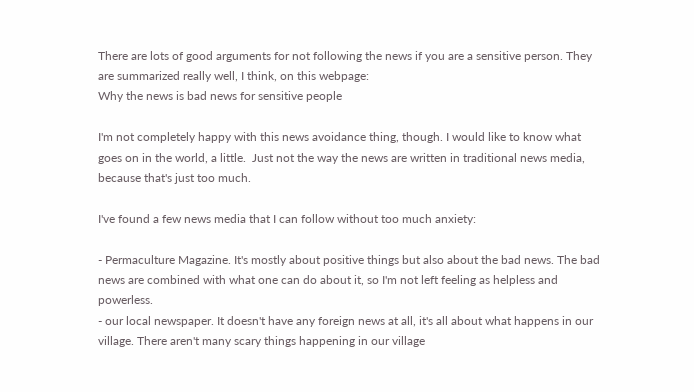There are lots of good arguments for not following the news if you are a sensitive person. They are summarized really well, I think, on this webpage:
Why the news is bad news for sensitive people

I'm not completely happy with this news avoidance thing, though. I would like to know what goes on in the world, a little.  Just not the way the news are written in traditional news media, because that's just too much.

I've found a few news media that I can follow without too much anxiety:

- Permaculture Magazine. It's mostly about positive things but also about the bad news. The bad news are combined with what one can do about it, so I'm not left feeling as helpless and powerless.
- our local newspaper. It doesn't have any foreign news at all, it's all about what happens in our village. There aren't many scary things happening in our village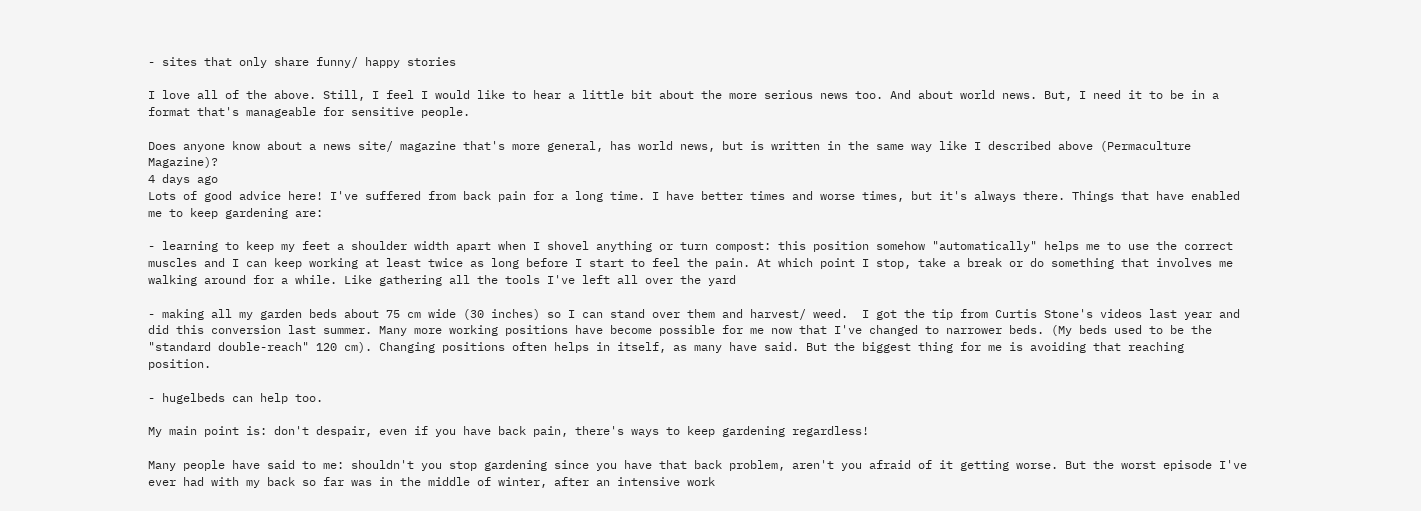- sites that only share funny/ happy stories

I love all of the above. Still, I feel I would like to hear a little bit about the more serious news too. And about world news. But, I need it to be in a format that's manageable for sensitive people.

Does anyone know about a news site/ magazine that's more general, has world news, but is written in the same way like I described above (Permaculture Magazine)?
4 days ago
Lots of good advice here! I've suffered from back pain for a long time. I have better times and worse times, but it's always there. Things that have enabled me to keep gardening are:

- learning to keep my feet a shoulder width apart when I shovel anything or turn compost: this position somehow "automatically" helps me to use the correct muscles and I can keep working at least twice as long before I start to feel the pain. At which point I stop, take a break or do something that involves me walking around for a while. Like gathering all the tools I've left all over the yard

- making all my garden beds about 75 cm wide (30 inches) so I can stand over them and harvest/ weed.  I got the tip from Curtis Stone's videos last year and did this conversion last summer. Many more working positions have become possible for me now that I've changed to narrower beds. (My beds used to be the "standard double-reach" 120 cm). Changing positions often helps in itself, as many have said. But the biggest thing for me is avoiding that reaching position.

- hugelbeds can help too.

My main point is: don't despair, even if you have back pain, there's ways to keep gardening regardless!

Many people have said to me: shouldn't you stop gardening since you have that back problem, aren't you afraid of it getting worse. But the worst episode I've ever had with my back so far was in the middle of winter, after an intensive work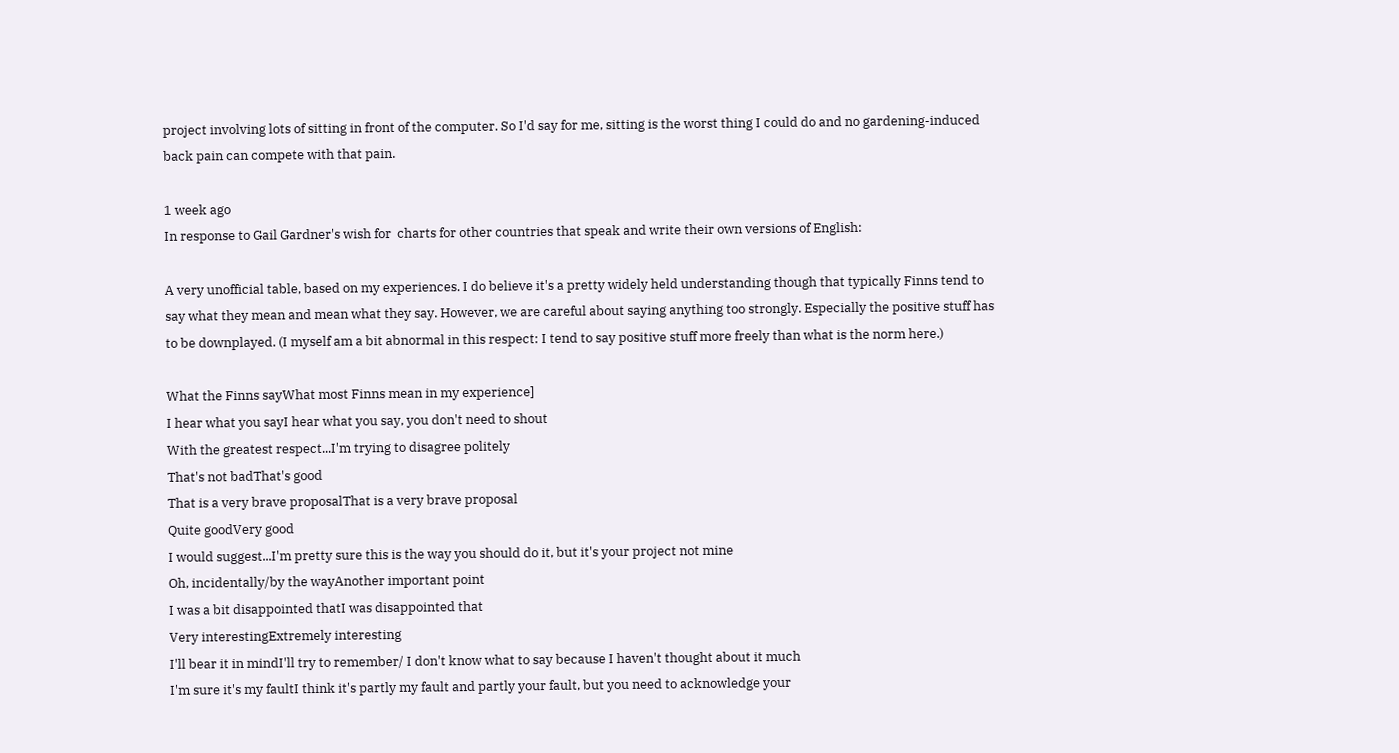project involving lots of sitting in front of the computer. So I'd say for me, sitting is the worst thing I could do and no gardening-induced back pain can compete with that pain.

1 week ago
In response to Gail Gardner's wish for  charts for other countries that speak and write their own versions of English:

A very unofficial table, based on my experiences. I do believe it's a pretty widely held understanding though that typically Finns tend to say what they mean and mean what they say. However, we are careful about saying anything too strongly. Especially the positive stuff has to be downplayed. (I myself am a bit abnormal in this respect: I tend to say positive stuff more freely than what is the norm here.)

What the Finns sayWhat most Finns mean in my experience]
I hear what you sayI hear what you say, you don't need to shout
With the greatest respect...I'm trying to disagree politely
That's not badThat's good
That is a very brave proposalThat is a very brave proposal
Quite goodVery good
I would suggest...I'm pretty sure this is the way you should do it, but it's your project not mine
Oh, incidentally/by the wayAnother important point
I was a bit disappointed thatI was disappointed that
Very interestingExtremely interesting
I'll bear it in mindI'll try to remember/ I don't know what to say because I haven't thought about it much
I'm sure it's my faultI think it's partly my fault and partly your fault, but you need to acknowledge your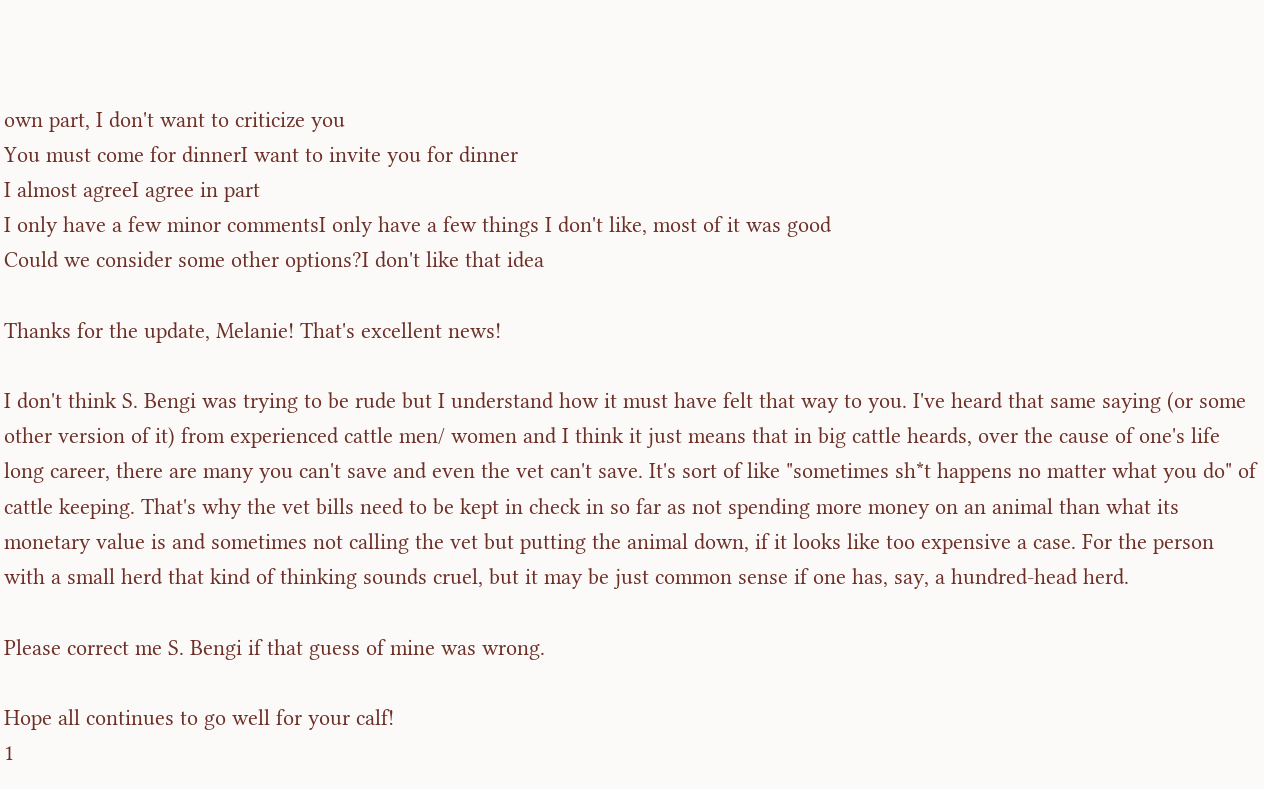own part, I don't want to criticize you
You must come for dinnerI want to invite you for dinner
I almost agreeI agree in part
I only have a few minor commentsI only have a few things I don't like, most of it was good
Could we consider some other options?I don't like that idea

Thanks for the update, Melanie! That's excellent news!

I don't think S. Bengi was trying to be rude but I understand how it must have felt that way to you. I've heard that same saying (or some other version of it) from experienced cattle men/ women and I think it just means that in big cattle heards, over the cause of one's life long career, there are many you can't save and even the vet can't save. It's sort of like "sometimes sh*t happens no matter what you do" of cattle keeping. That's why the vet bills need to be kept in check in so far as not spending more money on an animal than what its monetary value is and sometimes not calling the vet but putting the animal down, if it looks like too expensive a case. For the person with a small herd that kind of thinking sounds cruel, but it may be just common sense if one has, say, a hundred-head herd.

Please correct me S. Bengi if that guess of mine was wrong.

Hope all continues to go well for your calf!
1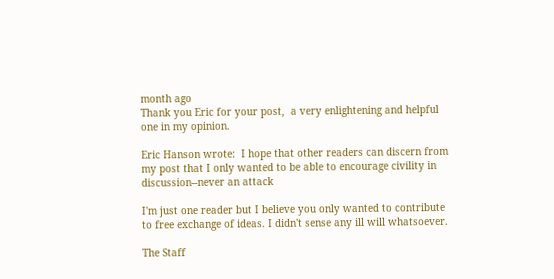month ago
Thank you Eric for your post,  a very enlightening and helpful one in my opinion.

Eric Hanson wrote:  I hope that other readers can discern from my post that I only wanted to be able to encourage civility in discussion--never an attack

I'm just one reader but I believe you only wanted to contribute to free exchange of ideas. I didn't sense any ill will whatsoever.

The Staff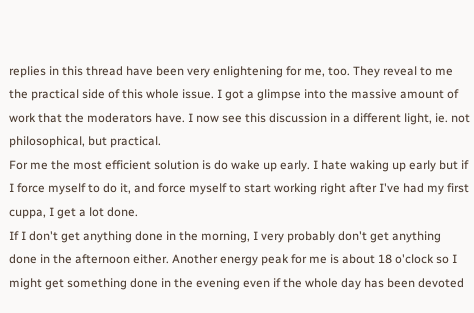replies in this thread have been very enlightening for me, too. They reveal to me the practical side of this whole issue. I got a glimpse into the massive amount of work that the moderators have. I now see this discussion in a different light, ie. not philosophical, but practical.
For me the most efficient solution is do wake up early. I hate waking up early but if I force myself to do it, and force myself to start working right after I've had my first cuppa, I get a lot done.
If I don't get anything done in the morning, I very probably don't get anything done in the afternoon either. Another energy peak for me is about 18 o'clock so I might get something done in the evening even if the whole day has been devoted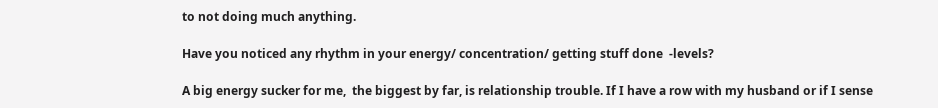to not doing much anything.

Have you noticed any rhythm in your energy/ concentration/ getting stuff done  -levels?

A big energy sucker for me,  the biggest by far, is relationship trouble. If I have a row with my husband or if I sense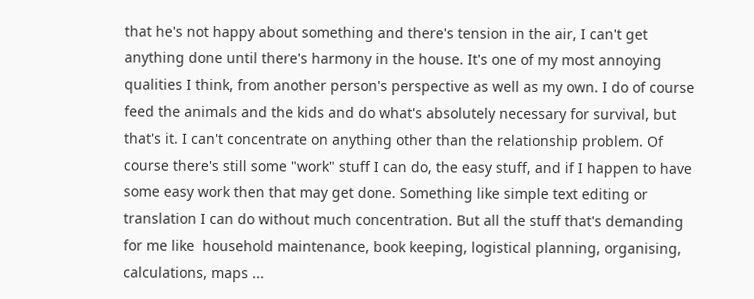that he's not happy about something and there's tension in the air, I can't get anything done until there's harmony in the house. It's one of my most annoying qualities I think, from another person's perspective as well as my own. I do of course feed the animals and the kids and do what's absolutely necessary for survival, but that's it. I can't concentrate on anything other than the relationship problem. Of course there's still some "work" stuff I can do, the easy stuff, and if I happen to have some easy work then that may get done. Something like simple text editing or translation I can do without much concentration. But all the stuff that's demanding for me like  household maintenance, book keeping, logistical planning, organising, calculations, maps ...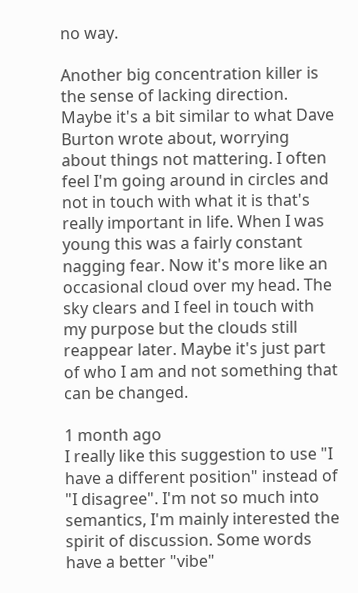no way.

Another big concentration killer is the sense of lacking direction. Maybe it's a bit similar to what Dave Burton wrote about, worrying about things not mattering. I often feel I'm going around in circles and not in touch with what it is that's really important in life. When I was young this was a fairly constant nagging fear. Now it's more like an occasional cloud over my head. The sky clears and I feel in touch with my purpose but the clouds still reappear later. Maybe it's just part of who I am and not something that can be changed.

1 month ago
I really like this suggestion to use "I have a different position" instead of "I disagree". I'm not so much into semantics, I'm mainly interested the spirit of discussion. Some words have a better "vibe"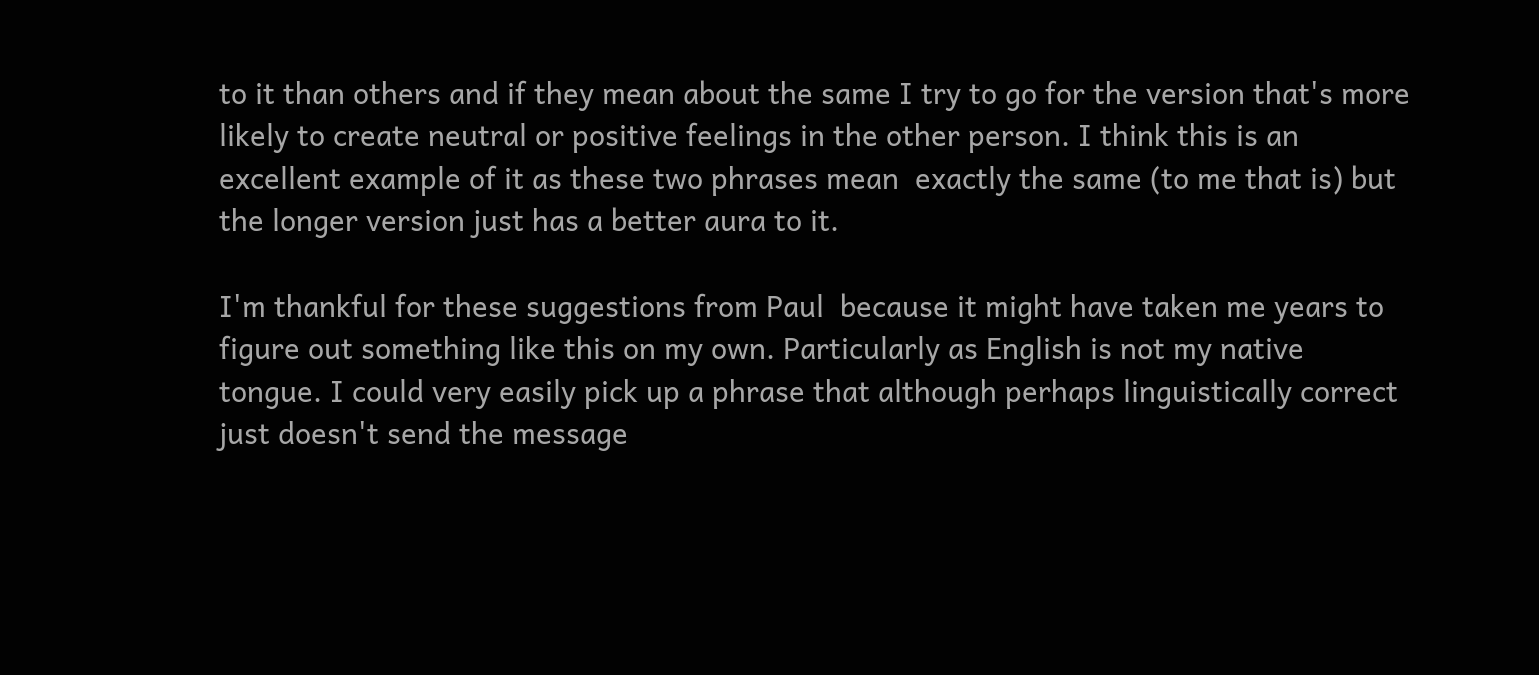to it than others and if they mean about the same I try to go for the version that's more likely to create neutral or positive feelings in the other person. I think this is an excellent example of it as these two phrases mean  exactly the same (to me that is) but the longer version just has a better aura to it.

I'm thankful for these suggestions from Paul  because it might have taken me years to figure out something like this on my own. Particularly as English is not my native tongue. I could very easily pick up a phrase that although perhaps linguistically correct just doesn't send the message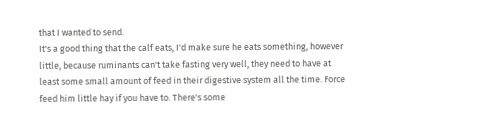that I wanted to send.
It's a good thing that the calf eats, I'd make sure he eats something, however little, because ruminants can't take fasting very well, they need to have at least some small amount of feed in their digestive system all the time. Force feed him little hay if you have to. There's some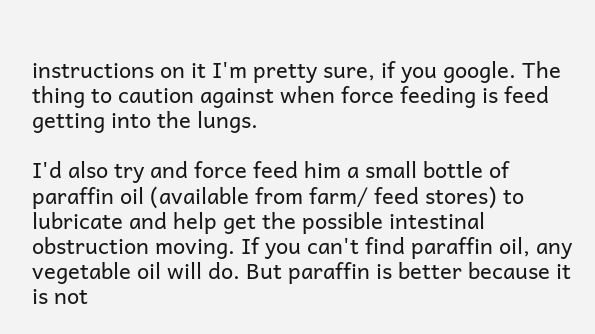instructions on it I'm pretty sure, if you google. The thing to caution against when force feeding is feed getting into the lungs.

I'd also try and force feed him a small bottle of paraffin oil (available from farm/ feed stores) to lubricate and help get the possible intestinal obstruction moving. If you can't find paraffin oil, any vegetable oil will do. But paraffin is better because it is not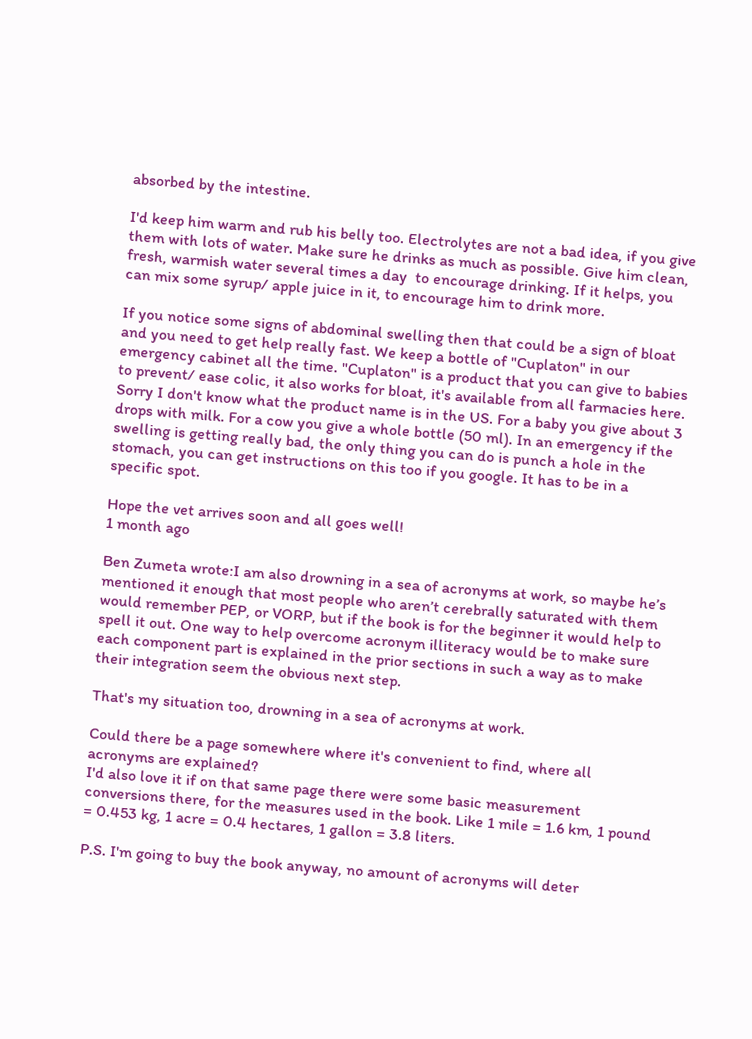absorbed by the intestine.

I'd keep him warm and rub his belly too. Electrolytes are not a bad idea, if you give them with lots of water. Make sure he drinks as much as possible. Give him clean, fresh, warmish water several times a day  to encourage drinking. If it helps, you can mix some syrup/ apple juice in it, to encourage him to drink more.

If you notice some signs of abdominal swelling then that could be a sign of bloat and you need to get help really fast. We keep a bottle of "Cuplaton" in our emergency cabinet all the time. "Cuplaton" is a product that you can give to babies to prevent/ ease colic, it also works for bloat, it's available from all farmacies here. Sorry I don't know what the product name is in the US. For a baby you give about 3 drops with milk. For a cow you give a whole bottle (50 ml). In an emergency if the swelling is getting really bad, the only thing you can do is punch a hole in the stomach, you can get instructions on this too if you google. It has to be in a specific spot.

Hope the vet arrives soon and all goes well!
1 month ago

Ben Zumeta wrote:I am also drowning in a sea of acronyms at work, so maybe he’s mentioned it enough that most people who aren’t cerebrally saturated with them would remember PEP, or VORP, but if the book is for the beginner it would help to spell it out. One way to help overcome acronym illiteracy would be to make sure each component part is explained in the prior sections in such a way as to make their integration seem the obvious next step.

That's my situation too, drowning in a sea of acronyms at work.

Could there be a page somewhere where it's convenient to find, where all acronyms are explained?
I'd also love it if on that same page there were some basic measurement conversions there, for the measures used in the book. Like 1 mile = 1.6 km, 1 pound = 0.453 kg, 1 acre = 0.4 hectares, 1 gallon = 3.8 liters.

P.S. I'm going to buy the book anyway, no amount of acronyms will deter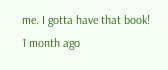me. I gotta have that book!
1 month ago